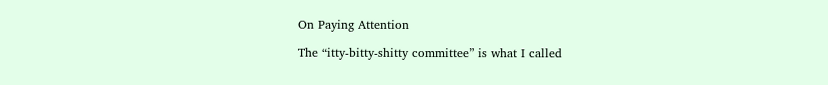On Paying Attention

The “itty-bitty-shitty committee” is what I called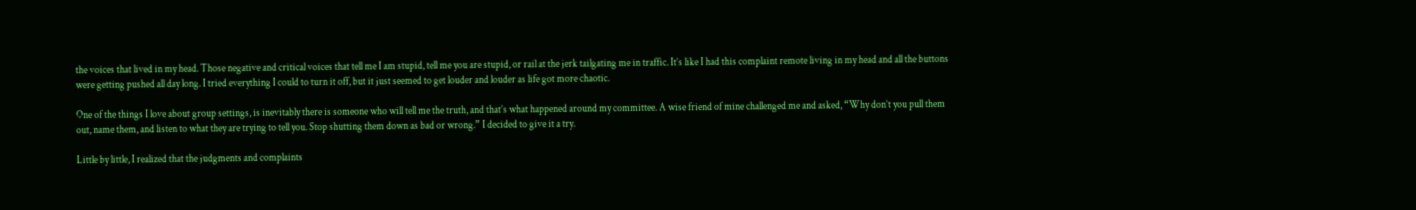the voices that lived in my head. Those negative and critical voices that tell me I am stupid, tell me you are stupid, or rail at the jerk tailgating me in traffic. It’s like I had this complaint remote living in my head and all the buttons were getting pushed all day long. I tried everything I could to turn it off, but it just seemed to get louder and louder as life got more chaotic.

One of the things I love about group settings, is inevitably there is someone who will tell me the truth, and that’s what happened around my committee. A wise friend of mine challenged me and asked, “Why don’t you pull them out, name them, and listen to what they are trying to tell you. Stop shutting them down as bad or wrong.” I decided to give it a try.

Little by little, I realized that the judgments and complaints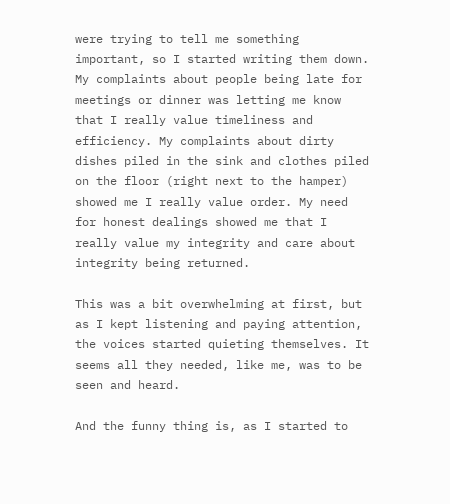were trying to tell me something important, so I started writing them down. My complaints about people being late for meetings or dinner was letting me know that I really value timeliness and efficiency. My complaints about dirty dishes piled in the sink and clothes piled on the floor (right next to the hamper) showed me I really value order. My need for honest dealings showed me that I really value my integrity and care about integrity being returned.

This was a bit overwhelming at first, but as I kept listening and paying attention, the voices started quieting themselves. It seems all they needed, like me, was to be seen and heard.

And the funny thing is, as I started to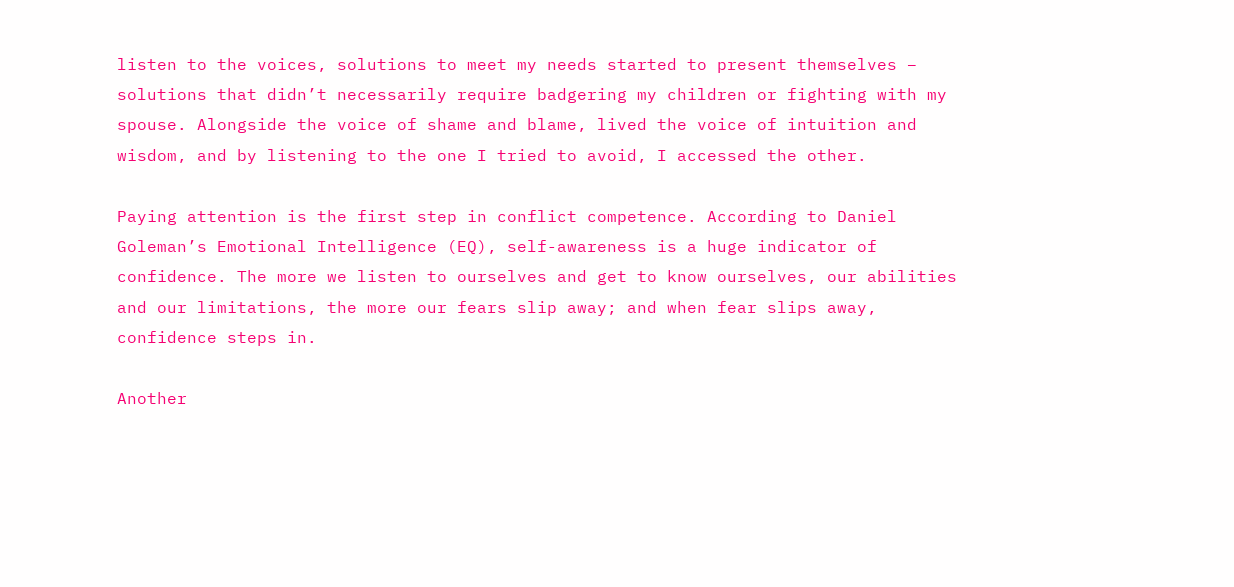listen to the voices, solutions to meet my needs started to present themselves – solutions that didn’t necessarily require badgering my children or fighting with my spouse. Alongside the voice of shame and blame, lived the voice of intuition and wisdom, and by listening to the one I tried to avoid, I accessed the other.

Paying attention is the first step in conflict competence. According to Daniel Goleman’s Emotional Intelligence (EQ), self-awareness is a huge indicator of confidence. The more we listen to ourselves and get to know ourselves, our abilities and our limitations, the more our fears slip away; and when fear slips away, confidence steps in.

Another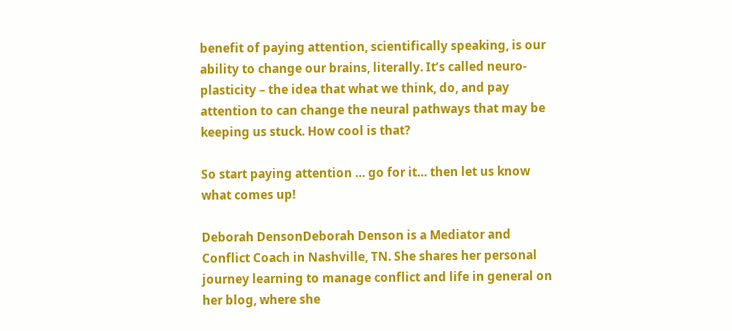benefit of paying attention, scientifically speaking, is our ability to change our brains, literally. It’s called neuro-plasticity – the idea that what we think, do, and pay attention to can change the neural pathways that may be keeping us stuck. How cool is that?

So start paying attention … go for it… then let us know what comes up!

Deborah DensonDeborah Denson is a Mediator and Conflict Coach in Nashville, TN. She shares her personal journey learning to manage conflict and life in general on her blog, where she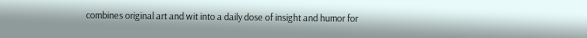combines original art and wit into a daily dose of insight and humor for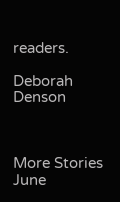readers.

Deborah Denson



More Stories
June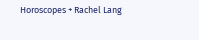Horoscopes + Rachel Lang